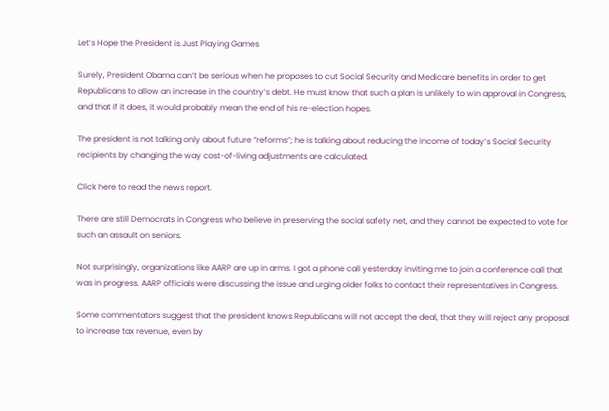Let’s Hope the President is Just Playing Games

Surely, President Obama can’t be serious when he proposes to cut Social Security and Medicare benefits in order to get Republicans to allow an increase in the country’s debt. He must know that such a plan is unlikely to win approval in Congress, and that if it does, it would probably mean the end of his re-election hopes.

The president is not talking only about future “reforms”; he is talking about reducing the income of today’s Social Security recipients by changing the way cost-of-living adjustments are calculated.

Click here to read the news report.

There are still Democrats in Congress who believe in preserving the social safety net, and they cannot be expected to vote for such an assault on seniors.

Not surprisingly, organizations like AARP are up in arms. I got a phone call yesterday inviting me to join a conference call that was in progress. AARP officials were discussing the issue and urging older folks to contact their representatives in Congress.

Some commentators suggest that the president knows Republicans will not accept the deal, that they will reject any proposal to increase tax revenue, even by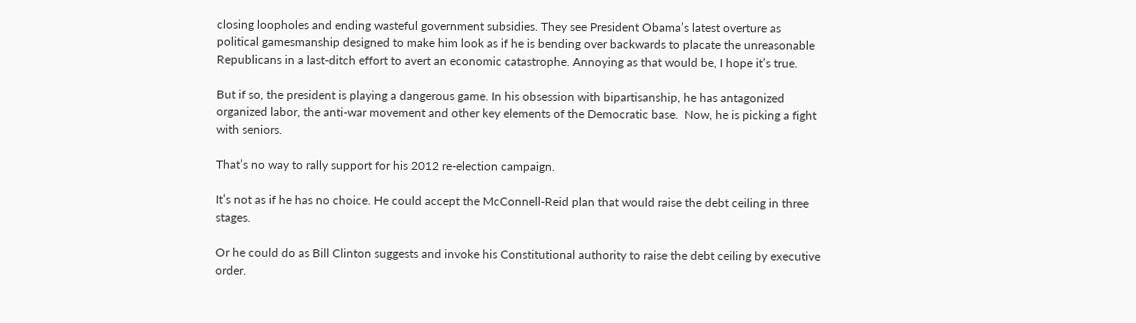closing loopholes and ending wasteful government subsidies. They see President Obama’s latest overture as political gamesmanship designed to make him look as if he is bending over backwards to placate the unreasonable Republicans in a last-ditch effort to avert an economic catastrophe. Annoying as that would be, I hope it’s true.

But if so, the president is playing a dangerous game. In his obsession with bipartisanship, he has antagonized organized labor, the anti-war movement and other key elements of the Democratic base.  Now, he is picking a fight with seniors.

That’s no way to rally support for his 2012 re-election campaign.

It’s not as if he has no choice. He could accept the McConnell-Reid plan that would raise the debt ceiling in three stages.

Or he could do as Bill Clinton suggests and invoke his Constitutional authority to raise the debt ceiling by executive order.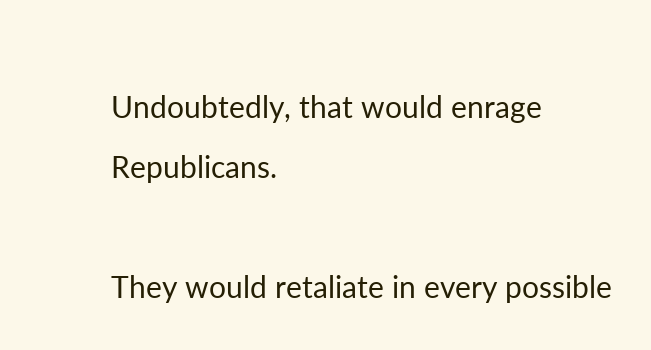Undoubtedly, that would enrage Republicans.

They would retaliate in every possible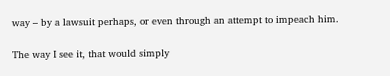way – by a lawsuit perhaps, or even through an attempt to impeach him.

The way I see it, that would simply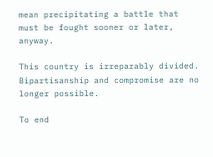mean precipitating a battle that must be fought sooner or later, anyway.

This country is irreparably divided. Bipartisanship and compromise are no longer possible.

To end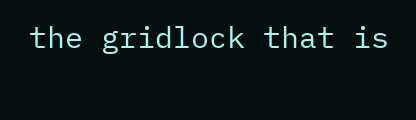the gridlock that is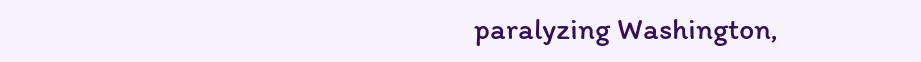paralyzing Washington,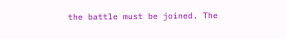the battle must be joined. The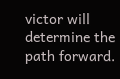victor will determine the path forward.